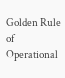Golden Rule of Operational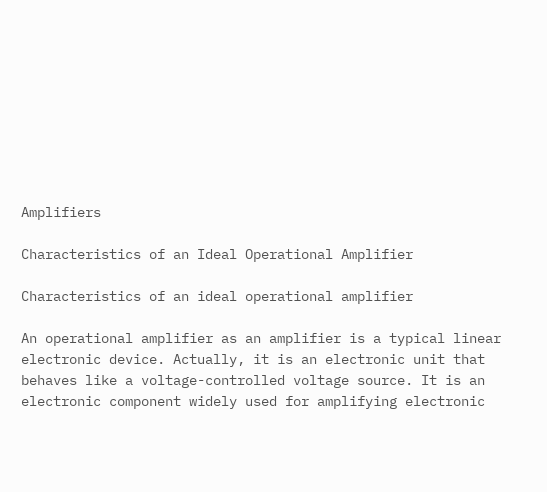Amplifiers

Characteristics of an Ideal Operational Amplifier

Characteristics of an ideal operational amplifier

An operational amplifier as an amplifier is a typical linear electronic device. Actually, it is an electronic unit that behaves like a voltage-controlled voltage source. It is an electronic component widely used for amplifying electronic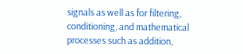signals as well as for filtering, conditioning, and mathematical processes such as addition,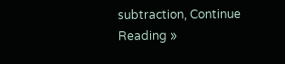subtraction, Continue Reading »